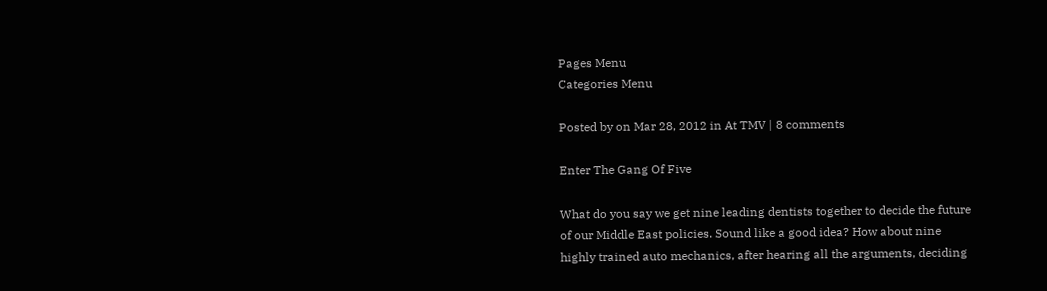Pages Menu
Categories Menu

Posted by on Mar 28, 2012 in At TMV | 8 comments

Enter The Gang Of Five

What do you say we get nine leading dentists together to decide the future of our Middle East policies. Sound like a good idea? How about nine highly trained auto mechanics, after hearing all the arguments, deciding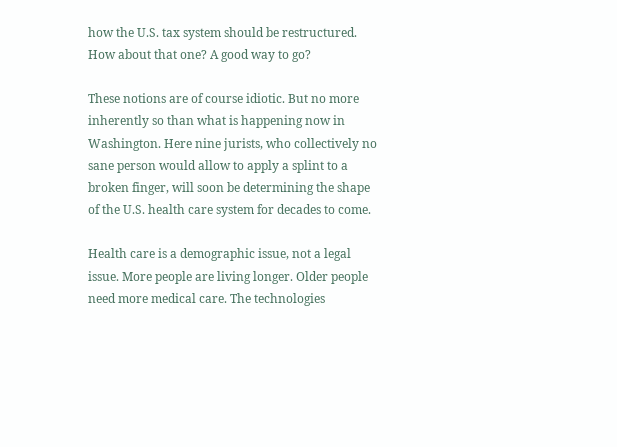how the U.S. tax system should be restructured. How about that one? A good way to go?

These notions are of course idiotic. But no more inherently so than what is happening now in Washington. Here nine jurists, who collectively no sane person would allow to apply a splint to a broken finger, will soon be determining the shape of the U.S. health care system for decades to come.

Health care is a demographic issue, not a legal issue. More people are living longer. Older people need more medical care. The technologies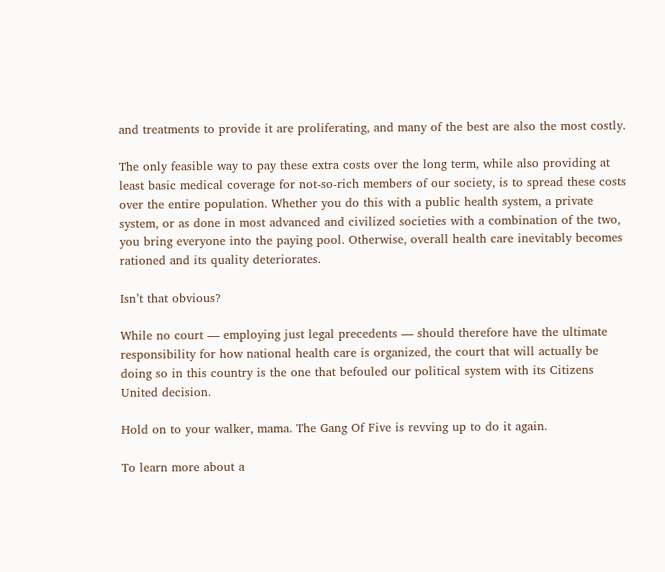and treatments to provide it are proliferating, and many of the best are also the most costly.

The only feasible way to pay these extra costs over the long term, while also providing at least basic medical coverage for not-so-rich members of our society, is to spread these costs over the entire population. Whether you do this with a public health system, a private system, or as done in most advanced and civilized societies with a combination of the two, you bring everyone into the paying pool. Otherwise, overall health care inevitably becomes rationed and its quality deteriorates.

Isn’t that obvious?

While no court — employing just legal precedents — should therefore have the ultimate responsibility for how national health care is organized, the court that will actually be doing so in this country is the one that befouled our political system with its Citizens United decision.

Hold on to your walker, mama. The Gang Of Five is revving up to do it again.

To learn more about a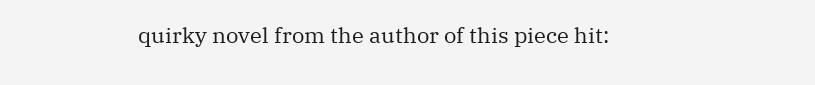quirky novel from the author of this piece hit: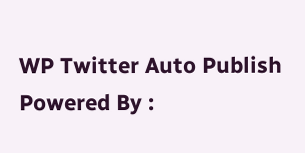WP Twitter Auto Publish Powered By :